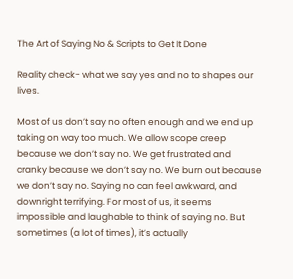The Art of Saying No & Scripts to Get It Done

Reality check- what we say yes and no to shapes our lives.

Most of us don’t say no often enough and we end up taking on way too much. We allow scope creep because we don’t say no. We get frustrated and cranky because we don’t say no. We burn out because we don’t say no. Saying no can feel awkward, and downright terrifying. For most of us, it seems impossible and laughable to think of saying no. But sometimes (a lot of times), it’s actually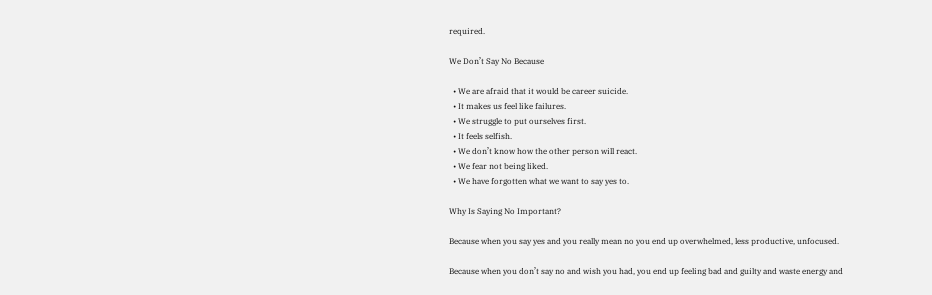required.

We Don’t Say No Because

  • We are afraid that it would be career suicide.
  • It makes us feel like failures.
  • We struggle to put ourselves first.
  • It feels selfish.
  • We don’t know how the other person will react.
  • We fear not being liked.
  • We have forgotten what we want to say yes to.

Why Is Saying No Important?

Because when you say yes and you really mean no you end up overwhelmed, less productive, unfocused.

Because when you don’t say no and wish you had, you end up feeling bad and guilty and waste energy and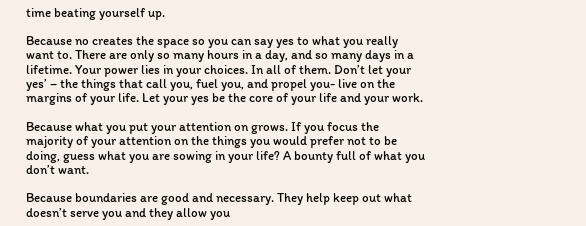time beating yourself up.

Because no creates the space so you can say yes to what you really want to. There are only so many hours in a day, and so many days in a lifetime. Your power lies in your choices. In all of them. Don’t let your yes’ – the things that call you, fuel you, and propel you- live on the margins of your life. Let your yes be the core of your life and your work.

Because what you put your attention on grows. If you focus the majority of your attention on the things you would prefer not to be doing, guess what you are sowing in your life? A bounty full of what you don’t want.

Because boundaries are good and necessary. They help keep out what doesn’t serve you and they allow you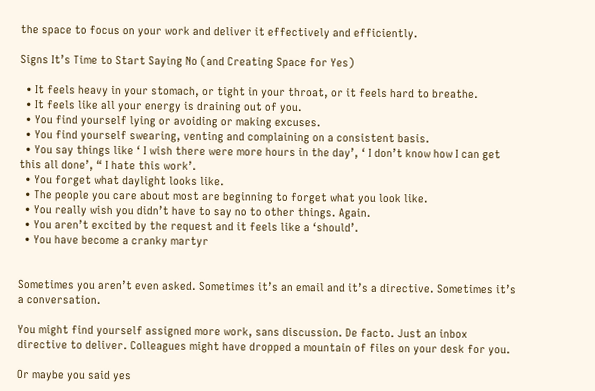the space to focus on your work and deliver it effectively and efficiently.

Signs It’s Time to Start Saying No (and Creating Space for Yes)

  • It feels heavy in your stomach, or tight in your throat, or it feels hard to breathe.
  • It feels like all your energy is draining out of you.
  • You find yourself lying or avoiding or making excuses.
  • You find yourself swearing, venting and complaining on a consistent basis.
  • You say things like ‘ I wish there were more hours in the day’, ‘ I don’t know how I can get this all done’, “ I hate this work’.
  • You forget what daylight looks like.
  • The people you care about most are beginning to forget what you look like.
  • You really wish you didn’t have to say no to other things. Again.
  • You aren’t excited by the request and it feels like a ‘should’.
  • You have become a cranky martyr


Sometimes you aren’t even asked. Sometimes it’s an email and it’s a directive. Sometimes it’s a conversation.

You might find yourself assigned more work, sans discussion. De facto. Just an inbox directive to deliver. Colleagues might have dropped a mountain of files on your desk for you.

Or maybe you said yes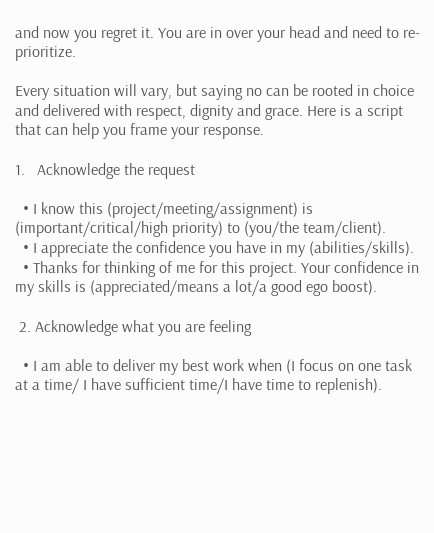and now you regret it. You are in over your head and need to re-prioritize.

Every situation will vary, but saying no can be rooted in choice and delivered with respect, dignity and grace. Here is a script that can help you frame your response.

1.   Acknowledge the request

  • I know this (project/meeting/assignment) is (important/critical/high priority) to (you/the team/client).
  • I appreciate the confidence you have in my (abilities/skills).
  • Thanks for thinking of me for this project. Your confidence in my skills is (appreciated/means a lot/a good ego boost).

 2. Acknowledge what you are feeling

  • I am able to deliver my best work when (I focus on one task at a time/ I have sufficient time/I have time to replenish).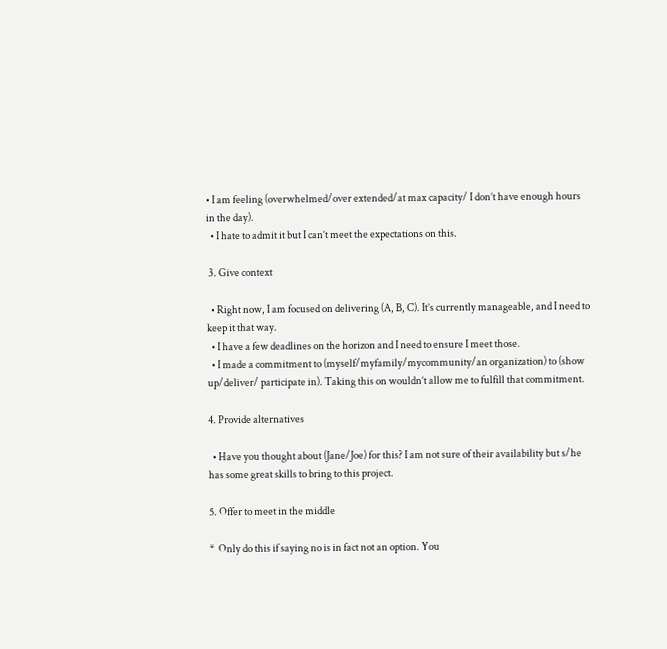• I am feeling (overwhelmed/over extended/at max capacity/ I don’t have enough hours in the day).
  • I hate to admit it but I can’t meet the expectations on this.

 3. Give context

  • Right now, I am focused on delivering (A, B, C). It’s currently manageable, and I need to keep it that way.
  • I have a few deadlines on the horizon and I need to ensure I meet those.
  • I made a commitment to (myself/myfamily/mycommunity/an organization) to (show up/deliver/ participate in). Taking this on wouldn’t allow me to fulfill that commitment.

4. Provide alternatives

  • Have you thought about (Jane/Joe) for this? I am not sure of their availability but s/he has some great skills to bring to this project.

5. Offer to meet in the middle

*  Only do this if saying no is in fact not an option. You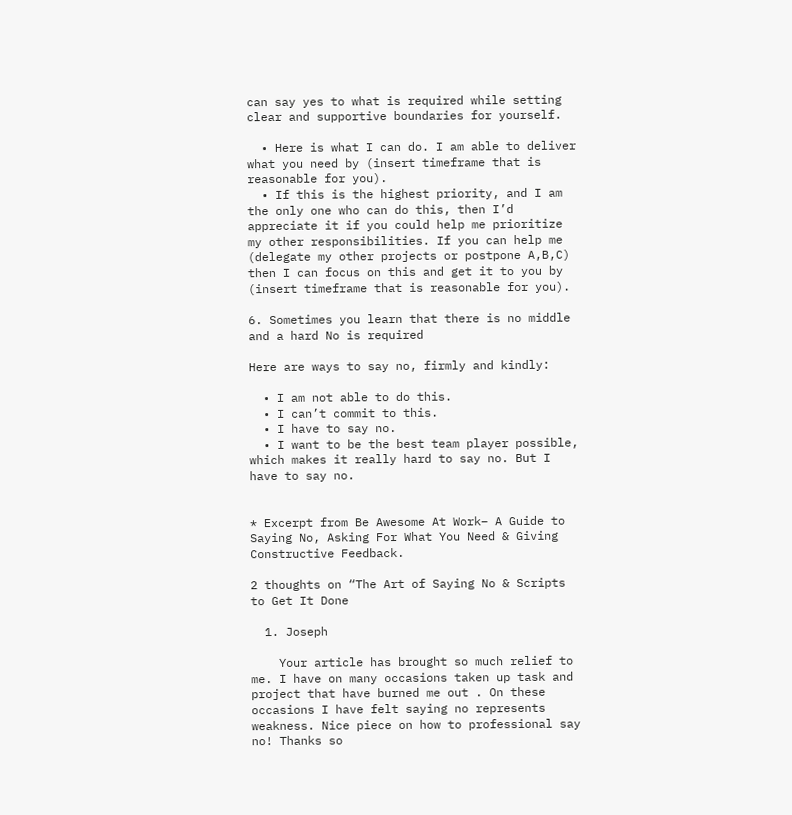can say yes to what is required while setting clear and supportive boundaries for yourself.

  • Here is what I can do. I am able to deliver what you need by (insert timeframe that is reasonable for you).
  • If this is the highest priority, and I am the only one who can do this, then I’d appreciate it if you could help me prioritize my other responsibilities. If you can help me (delegate my other projects or postpone A,B,C) then I can focus on this and get it to you by (insert timeframe that is reasonable for you).

6. Sometimes you learn that there is no middle and a hard No is required

Here are ways to say no, firmly and kindly:

  • I am not able to do this.
  • I can’t commit to this.
  • I have to say no.
  • I want to be the best team player possible, which makes it really hard to say no. But I have to say no.


* Excerpt from Be Awesome At Work– A Guide to Saying No, Asking For What You Need & Giving Constructive Feedback.

2 thoughts on “The Art of Saying No & Scripts to Get It Done

  1. Joseph

    Your article has brought so much relief to me. I have on many occasions taken up task and project that have burned me out . On these occasions I have felt saying no represents weakness. Nice piece on how to professional say no! Thanks so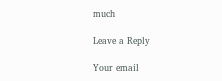much

Leave a Reply

Your email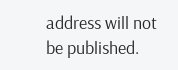address will not be published.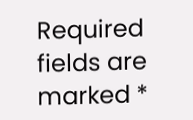Required fields are marked *